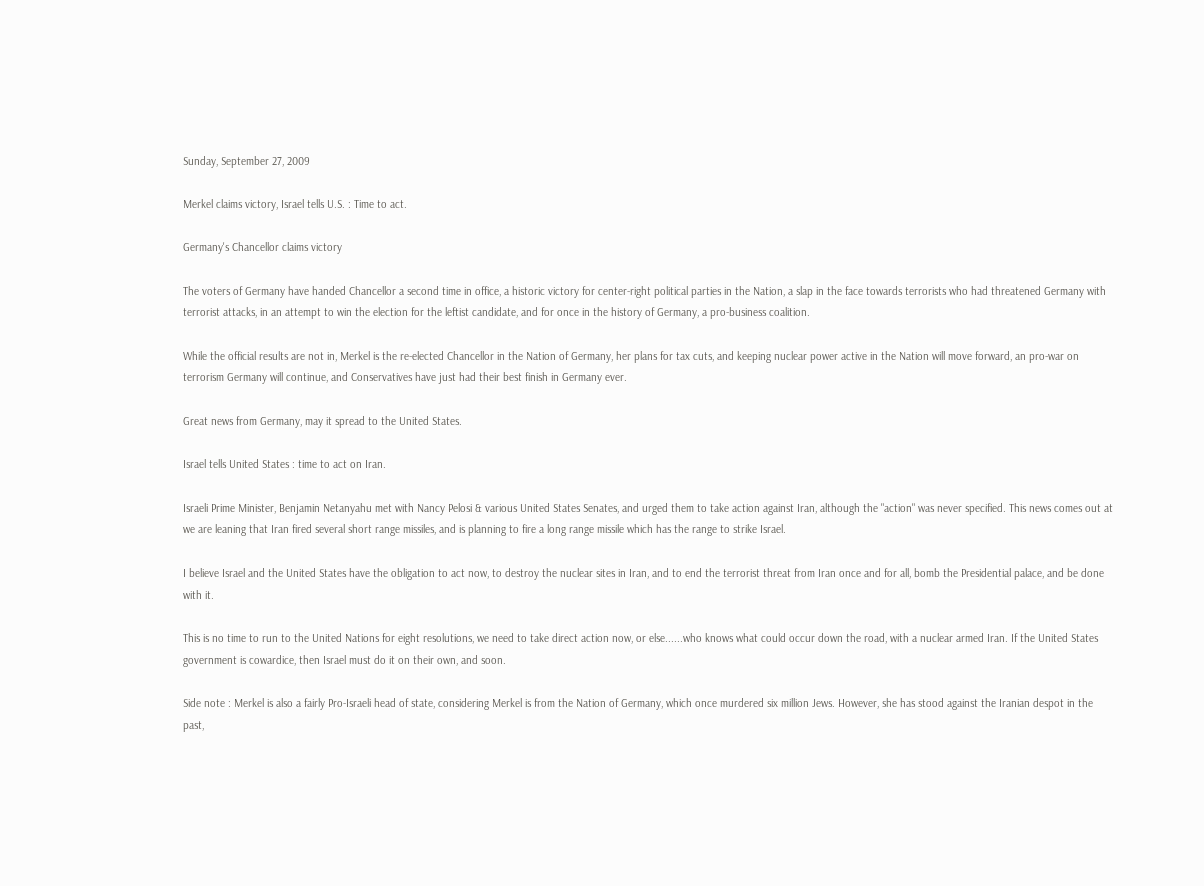Sunday, September 27, 2009

Merkel claims victory, Israel tells U.S. : Time to act.

Germany's Chancellor claims victory

The voters of Germany have handed Chancellor a second time in office, a historic victory for center-right political parties in the Nation, a slap in the face towards terrorists who had threatened Germany with terrorist attacks, in an attempt to win the election for the leftist candidate, and for once in the history of Germany, a pro-business coalition.

While the official results are not in, Merkel is the re-elected Chancellor in the Nation of Germany, her plans for tax cuts, and keeping nuclear power active in the Nation will move forward, an pro-war on terrorism Germany will continue, and Conservatives have just had their best finish in Germany ever.

Great news from Germany, may it spread to the United States.

Israel tells United States : time to act on Iran.

Israeli Prime Minister, Benjamin Netanyahu met with Nancy Pelosi & various United States Senates, and urged them to take action against Iran, although the "action" was never specified. This news comes out at we are leaning that Iran fired several short range missiles, and is planning to fire a long range missile which has the range to strike Israel.

I believe Israel and the United States have the obligation to act now, to destroy the nuclear sites in Iran, and to end the terrorist threat from Iran once and for all, bomb the Presidential palace, and be done with it.

This is no time to run to the United Nations for eight resolutions, we need to take direct action now, or else......who knows what could occur down the road, with a nuclear armed Iran. If the United States government is cowardice, then Israel must do it on their own, and soon.

Side note : Merkel is also a fairly Pro-Israeli head of state, considering Merkel is from the Nation of Germany, which once murdered six million Jews. However, she has stood against the Iranian despot in the past,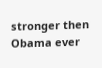stronger then Obama ever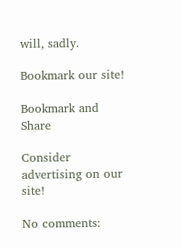will, sadly.

Bookmark our site!

Bookmark and Share

Consider advertising on our site!

No comments: